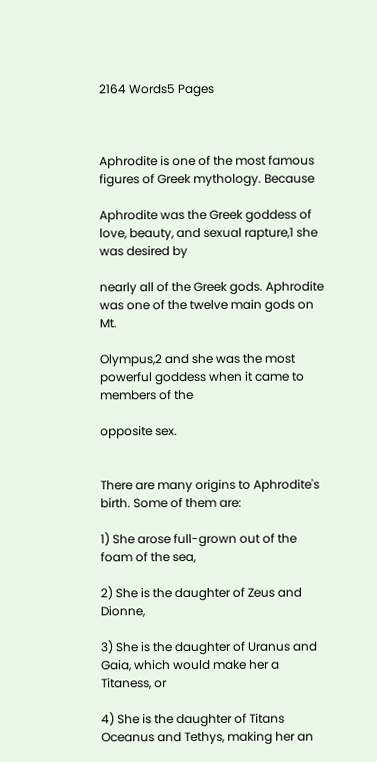2164 Words5 Pages



Aphrodite is one of the most famous figures of Greek mythology. Because

Aphrodite was the Greek goddess of love, beauty, and sexual rapture,1 she was desired by

nearly all of the Greek gods. Aphrodite was one of the twelve main gods on Mt.

Olympus,2 and she was the most powerful goddess when it came to members of the

opposite sex.


There are many origins to Aphrodite's birth. Some of them are:

1) She arose full-grown out of the foam of the sea,

2) She is the daughter of Zeus and Dionne,

3) She is the daughter of Uranus and Gaia, which would make her a Titaness, or

4) She is the daughter of Titans Oceanus and Tethys, making her an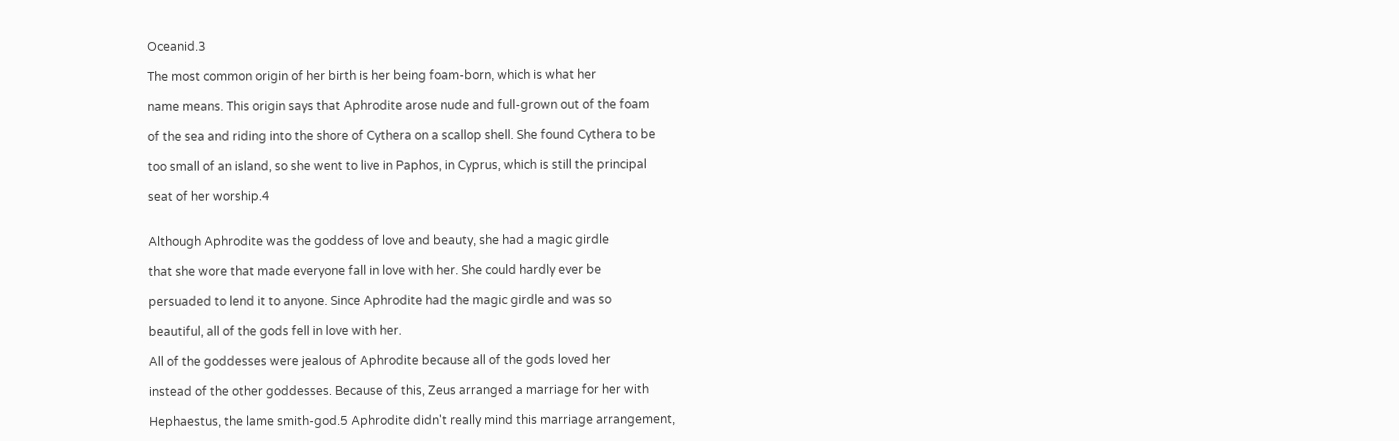Oceanid.3

The most common origin of her birth is her being foam-born, which is what her

name means. This origin says that Aphrodite arose nude and full-grown out of the foam

of the sea and riding into the shore of Cythera on a scallop shell. She found Cythera to be

too small of an island, so she went to live in Paphos, in Cyprus, which is still the principal

seat of her worship.4


Although Aphrodite was the goddess of love and beauty, she had a magic girdle

that she wore that made everyone fall in love with her. She could hardly ever be

persuaded to lend it to anyone. Since Aphrodite had the magic girdle and was so

beautiful, all of the gods fell in love with her.

All of the goddesses were jealous of Aphrodite because all of the gods loved her

instead of the other goddesses. Because of this, Zeus arranged a marriage for her with

Hephaestus, the lame smith-god.5 Aphrodite didn't really mind this marriage arrangement,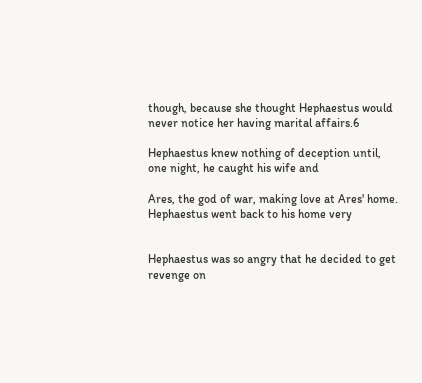though, because she thought Hephaestus would never notice her having marital affairs.6

Hephaestus knew nothing of deception until, one night, he caught his wife and

Ares, the god of war, making love at Ares' home. Hephaestus went back to his home very


Hephaestus was so angry that he decided to get revenge on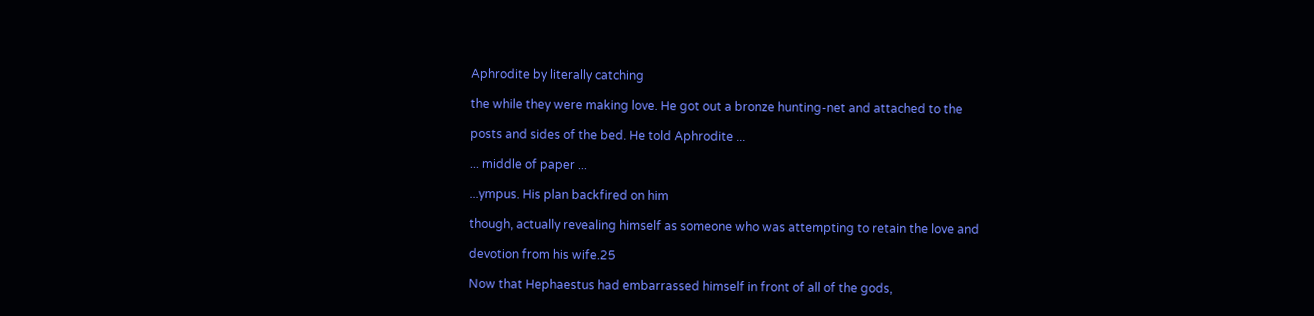Aphrodite by literally catching

the while they were making love. He got out a bronze hunting-net and attached to the

posts and sides of the bed. He told Aphrodite ...

... middle of paper ...

...ympus. His plan backfired on him

though, actually revealing himself as someone who was attempting to retain the love and

devotion from his wife.25

Now that Hephaestus had embarrassed himself in front of all of the gods,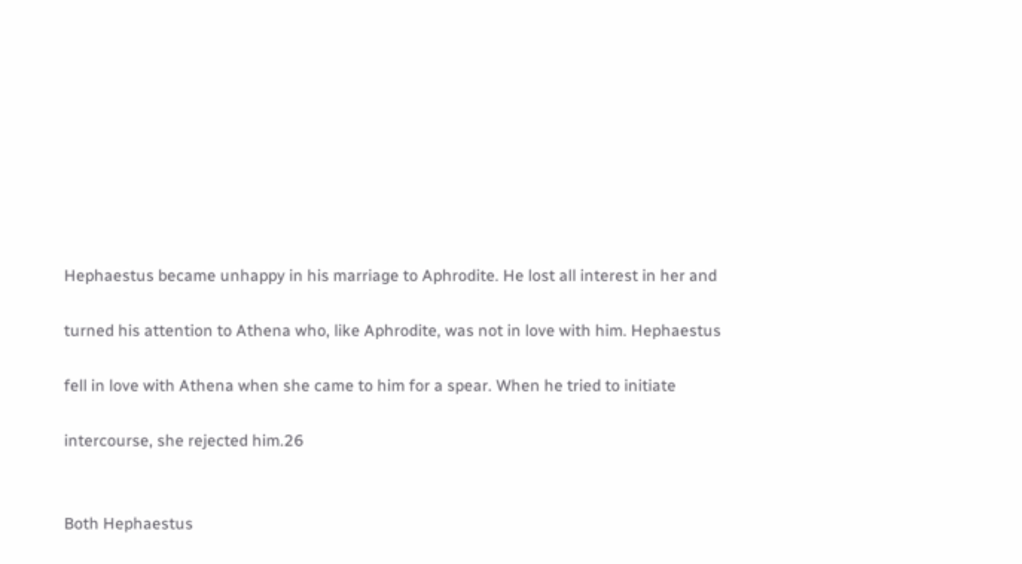Hephaestus became unhappy in his marriage to Aphrodite. He lost all interest in her and

turned his attention to Athena who, like Aphrodite, was not in love with him. Hephaestus

fell in love with Athena when she came to him for a spear. When he tried to initiate

intercourse, she rejected him.26


Both Hephaestus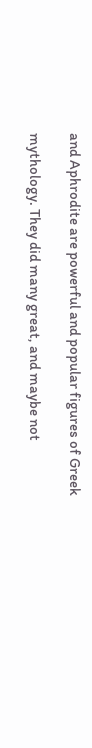and Aphrodite are powerful and popular figures of Greek

mythology. They did many great, and maybe not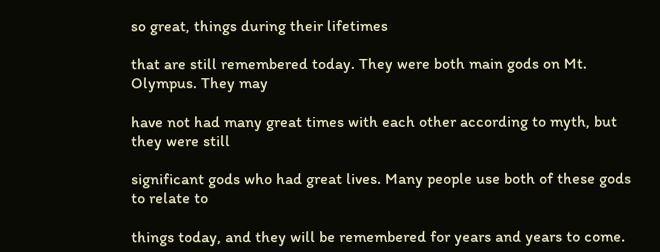so great, things during their lifetimes

that are still remembered today. They were both main gods on Mt. Olympus. They may

have not had many great times with each other according to myth, but they were still

significant gods who had great lives. Many people use both of these gods to relate to

things today, and they will be remembered for years and years to come.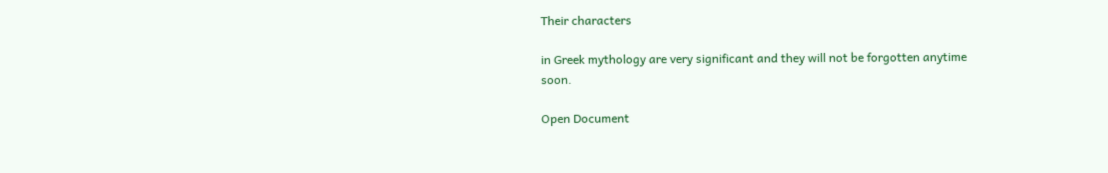Their characters

in Greek mythology are very significant and they will not be forgotten anytime soon.

Open Document